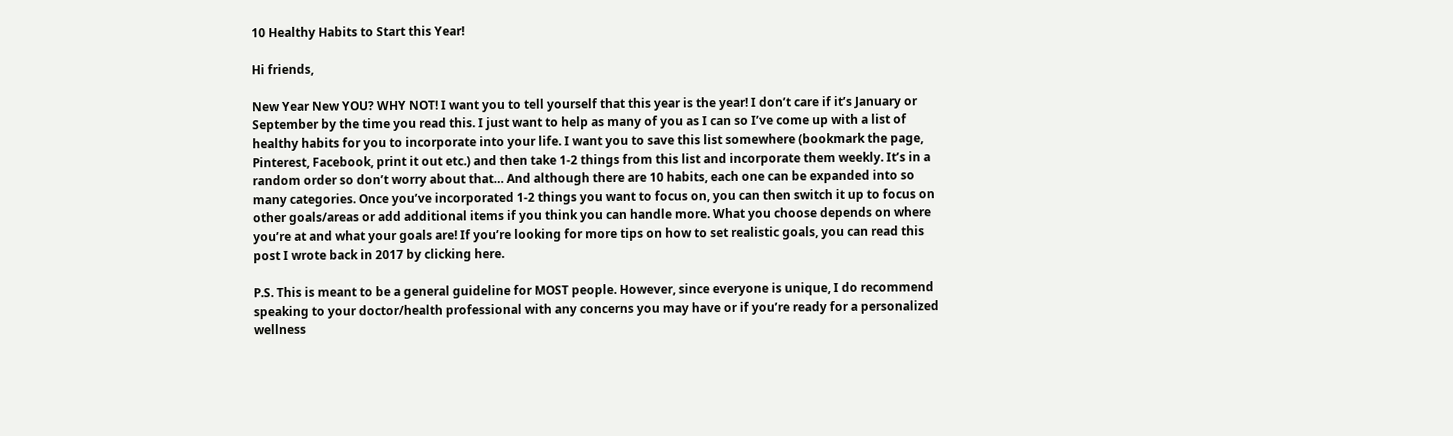10 Healthy Habits to Start this Year!

Hi friends,

New Year New YOU? WHY NOT! I want you to tell yourself that this year is the year! I don’t care if it’s January or September by the time you read this. I just want to help as many of you as I can so I’ve come up with a list of healthy habits for you to incorporate into your life. I want you to save this list somewhere (bookmark the page, Pinterest, Facebook, print it out etc.) and then take 1-2 things from this list and incorporate them weekly. It’s in a random order so don’t worry about that… And although there are 10 habits, each one can be expanded into so many categories. Once you’ve incorporated 1-2 things you want to focus on, you can then switch it up to focus on other goals/areas or add additional items if you think you can handle more. What you choose depends on where you’re at and what your goals are! If you’re looking for more tips on how to set realistic goals, you can read this post I wrote back in 2017 by clicking here.

P.S. This is meant to be a general guideline for MOST people. However, since everyone is unique, I do recommend speaking to your doctor/health professional with any concerns you may have or if you’re ready for a personalized wellness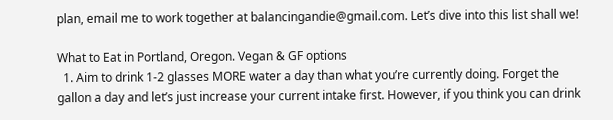plan, email me to work together at balancingandie@gmail.com. Let’s dive into this list shall we!

What to Eat in Portland, Oregon. Vegan & GF options
  1. Aim to drink 1-2 glasses MORE water a day than what you’re currently doing. Forget the gallon a day and let’s just increase your current intake first. However, if you think you can drink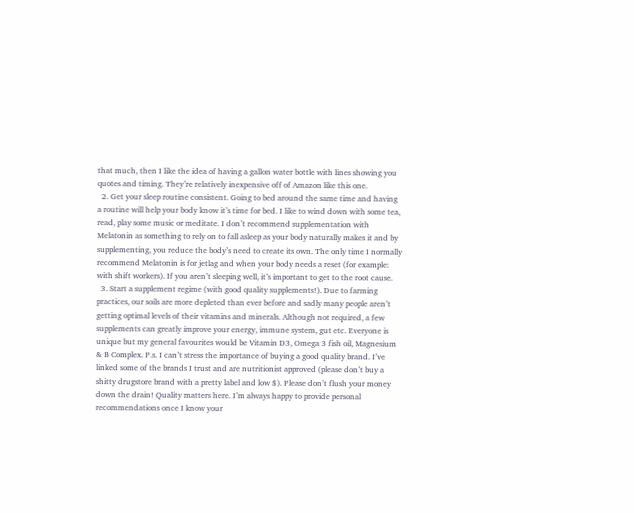that much, then I like the idea of having a gallon water bottle with lines showing you quotes and timing. They’re relatively inexpensive off of Amazon like this one.
  2. Get your sleep routine consistent. Going to bed around the same time and having a routine will help your body know it’s time for bed. I like to wind down with some tea, read, play some music or meditate. I don’t recommend supplementation with Melatonin as something to rely on to fall asleep as your body naturally makes it and by supplementing, you reduce the body’s need to create its own. The only time I normally recommend Melatonin is for jetlag and when your body needs a reset (for example: with shift workers). If you aren’t sleeping well, it’s important to get to the root cause.
  3. Start a supplement regime (with good quality supplements!). Due to farming practices, our soils are more depleted than ever before and sadly many people aren’t getting optimal levels of their vitamins and minerals. Although not required, a few supplements can greatly improve your energy, immune system, gut etc. Everyone is unique but my general favourites would be Vitamin D3, Omega 3 fish oil, Magnesium & B Complex. P.s. I can’t stress the importance of buying a good quality brand. I’ve linked some of the brands I trust and are nutritionist approved (please don’t buy a shitty drugstore brand with a pretty label and low $). Please don’t flush your money down the drain! Quality matters here. I’m always happy to provide personal recommendations once I know your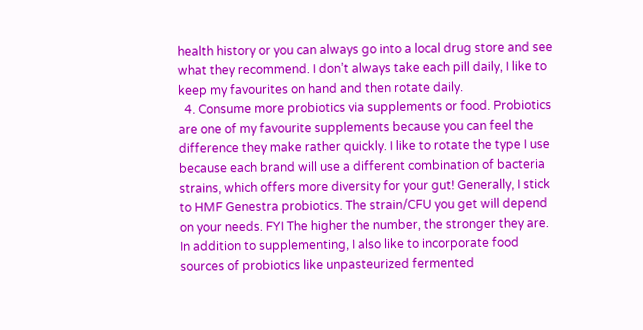health history or you can always go into a local drug store and see what they recommend. I don’t always take each pill daily, I like to keep my favourites on hand and then rotate daily.
  4. Consume more probiotics via supplements or food. Probiotics are one of my favourite supplements because you can feel the difference they make rather quickly. I like to rotate the type I use because each brand will use a different combination of bacteria strains, which offers more diversity for your gut! Generally, I stick to HMF Genestra probiotics. The strain/CFU you get will depend on your needs. FYI The higher the number, the stronger they are. In addition to supplementing, I also like to incorporate food sources of probiotics like unpasteurized fermented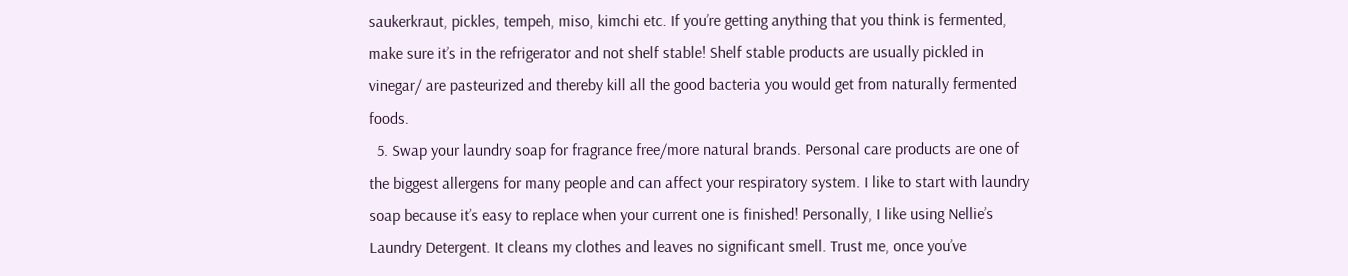saukerkraut, pickles, tempeh, miso, kimchi etc. If you’re getting anything that you think is fermented, make sure it’s in the refrigerator and not shelf stable! Shelf stable products are usually pickled in vinegar/ are pasteurized and thereby kill all the good bacteria you would get from naturally fermented foods.
  5. Swap your laundry soap for fragrance free/more natural brands. Personal care products are one of the biggest allergens for many people and can affect your respiratory system. I like to start with laundry soap because it’s easy to replace when your current one is finished! Personally, I like using Nellie’s Laundry Detergent. It cleans my clothes and leaves no significant smell. Trust me, once you’ve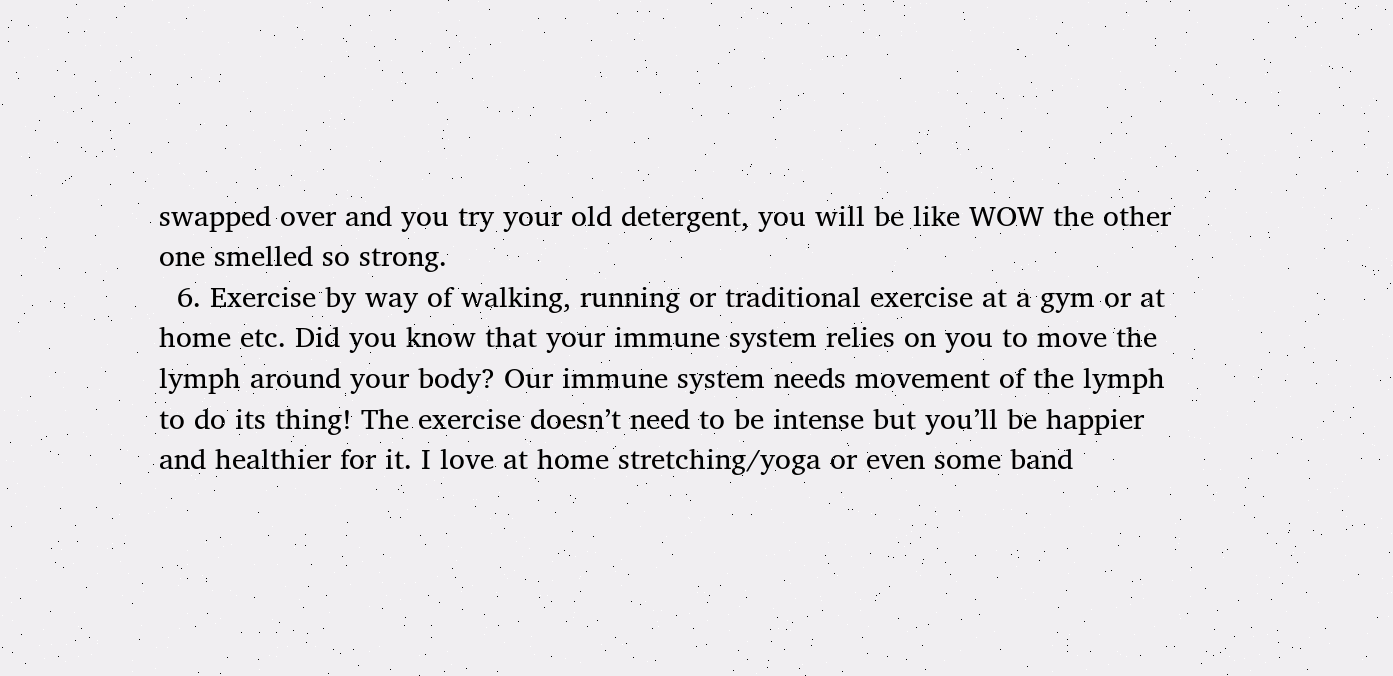swapped over and you try your old detergent, you will be like WOW the other one smelled so strong.
  6. Exercise by way of walking, running or traditional exercise at a gym or at home etc. Did you know that your immune system relies on you to move the lymph around your body? Our immune system needs movement of the lymph to do its thing! The exercise doesn’t need to be intense but you’ll be happier and healthier for it. I love at home stretching/yoga or even some band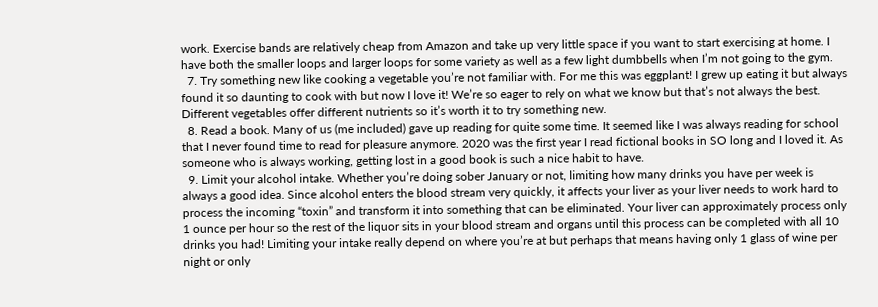work. Exercise bands are relatively cheap from Amazon and take up very little space if you want to start exercising at home. I have both the smaller loops and larger loops for some variety as well as a few light dumbbells when I’m not going to the gym.
  7. Try something new like cooking a vegetable you’re not familiar with. For me this was eggplant! I grew up eating it but always found it so daunting to cook with but now I love it! We’re so eager to rely on what we know but that’s not always the best. Different vegetables offer different nutrients so it’s worth it to try something new.
  8. Read a book. Many of us (me included) gave up reading for quite some time. It seemed like I was always reading for school that I never found time to read for pleasure anymore. 2020 was the first year I read fictional books in SO long and I loved it. As someone who is always working, getting lost in a good book is such a nice habit to have.
  9. Limit your alcohol intake. Whether you’re doing sober January or not, limiting how many drinks you have per week is always a good idea. Since alcohol enters the blood stream very quickly, it affects your liver as your liver needs to work hard to process the incoming “toxin” and transform it into something that can be eliminated. Your liver can approximately process only 1 ounce per hour so the rest of the liquor sits in your blood stream and organs until this process can be completed with all 10 drinks you had! Limiting your intake really depend on where you’re at but perhaps that means having only 1 glass of wine per night or only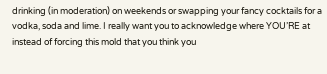drinking (in moderation) on weekends or swapping your fancy cocktails for a vodka, soda and lime. I really want you to acknowledge where YOU’RE at instead of forcing this mold that you think you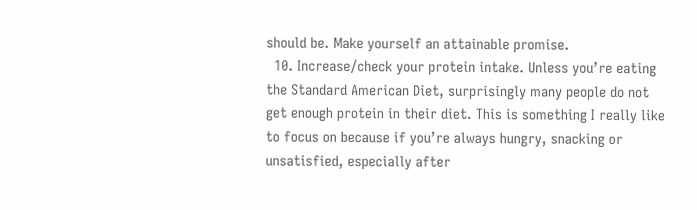should be. Make yourself an attainable promise.
  10. Increase/check your protein intake. Unless you’re eating the Standard American Diet, surprisingly many people do not get enough protein in their diet. This is something I really like to focus on because if you’re always hungry, snacking or unsatisfied, especially after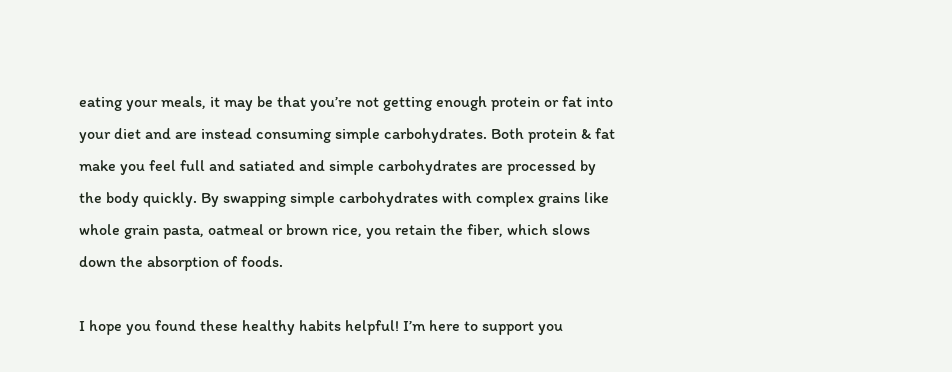eating your meals, it may be that you’re not getting enough protein or fat into your diet and are instead consuming simple carbohydrates. Both protein & fat make you feel full and satiated and simple carbohydrates are processed by the body quickly. By swapping simple carbohydrates with complex grains like whole grain pasta, oatmeal or brown rice, you retain the fiber, which slows down the absorption of foods.

I hope you found these healthy habits helpful! I’m here to support you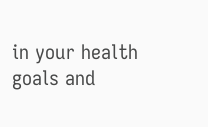in your health goals and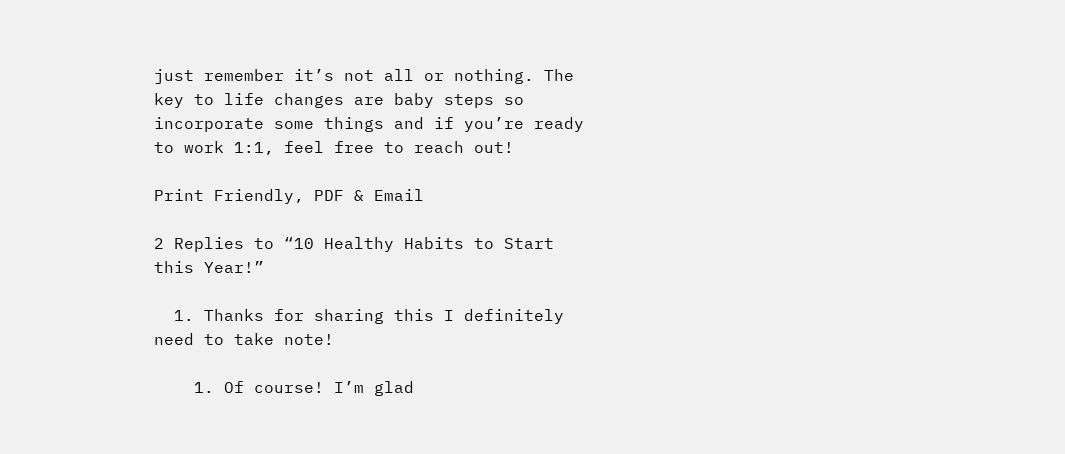just remember it’s not all or nothing. The key to life changes are baby steps so incorporate some things and if you’re ready to work 1:1, feel free to reach out!

Print Friendly, PDF & Email

2 Replies to “10 Healthy Habits to Start this Year!”

  1. Thanks for sharing this I definitely need to take note!

    1. Of course! I’m glad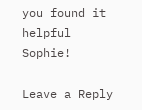you found it helpful Sophie!

Leave a Reply